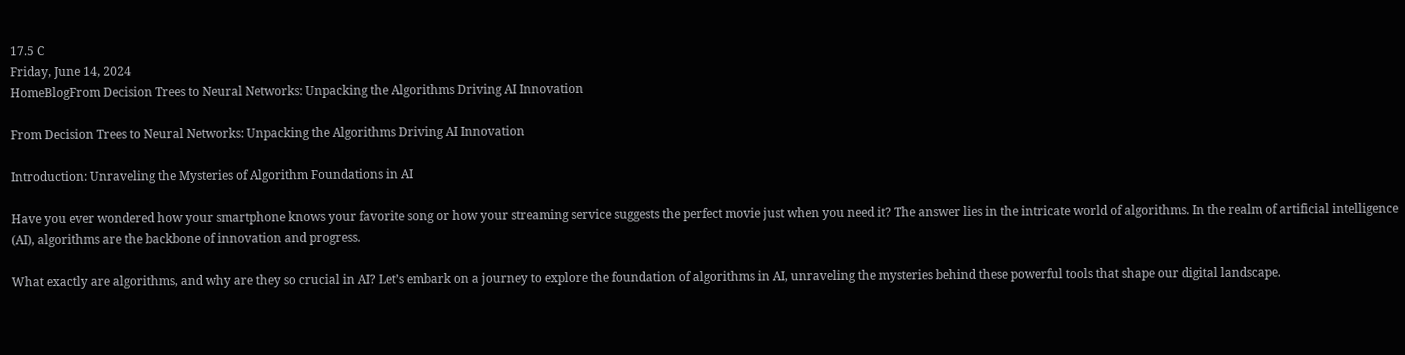17.5 C
Friday, June 14, 2024
HomeBlogFrom Decision Trees to Neural Networks: Unpacking the Algorithms Driving AI Innovation

From Decision Trees to Neural Networks: Unpacking the Algorithms Driving AI Innovation

Introduction: Unraveling the Mysteries of Algorithm Foundations in AI

Have you ever wondered how your smartphone knows your favorite song or how your streaming service suggests the perfect movie just when you need it? The answer lies in the intricate world of algorithms. In the realm of artificial intelligence (AI), algorithms are the backbone of innovation and progress.

What exactly are algorithms, and why are they so crucial in AI? Let’s embark on a journey to explore the foundation of algorithms in AI, unraveling the mysteries behind these powerful tools that shape our digital landscape.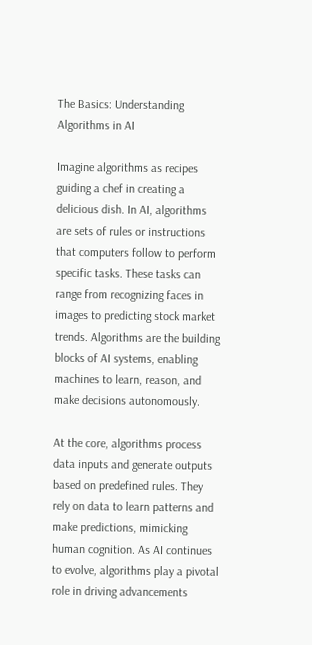The Basics: Understanding Algorithms in AI

Imagine algorithms as recipes guiding a chef in creating a delicious dish. In AI, algorithms are sets of rules or instructions that computers follow to perform specific tasks. These tasks can range from recognizing faces in images to predicting stock market trends. Algorithms are the building blocks of AI systems, enabling machines to learn, reason, and make decisions autonomously.

At the core, algorithms process data inputs and generate outputs based on predefined rules. They rely on data to learn patterns and make predictions, mimicking human cognition. As AI continues to evolve, algorithms play a pivotal role in driving advancements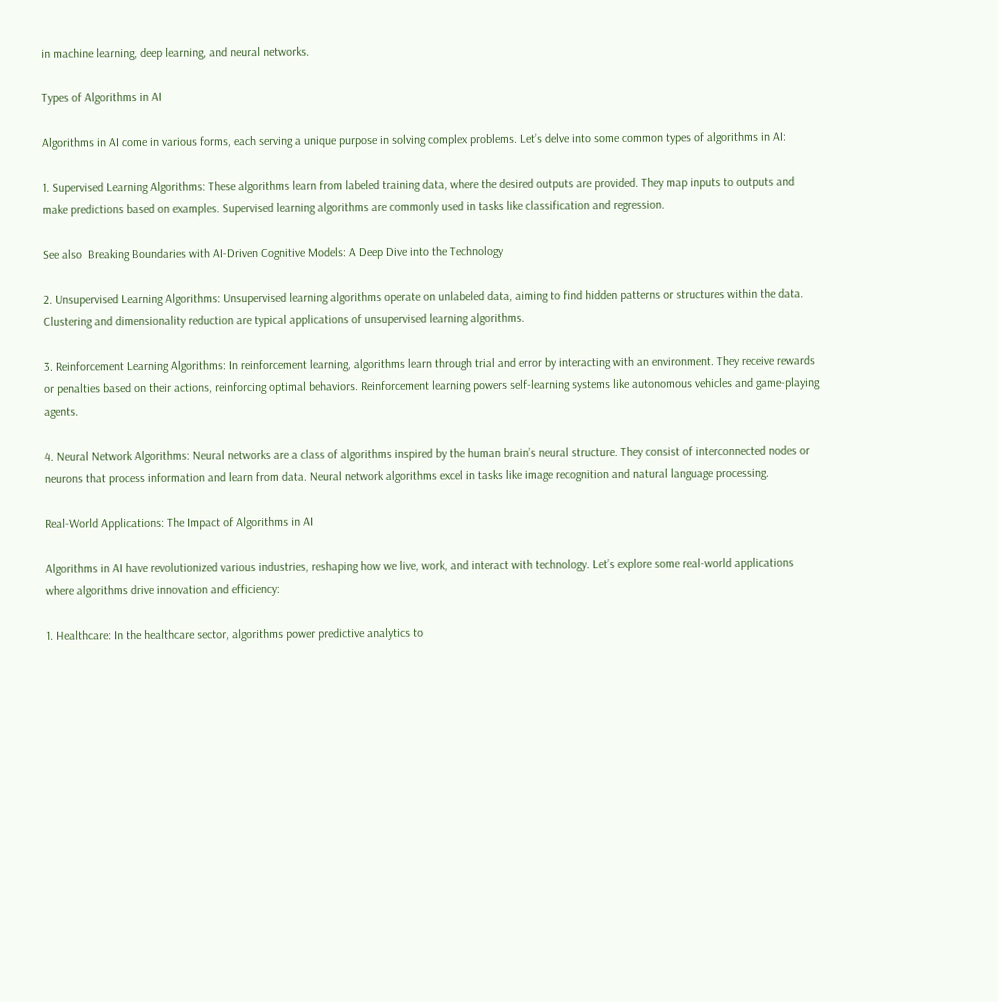in machine learning, deep learning, and neural networks.

Types of Algorithms in AI

Algorithms in AI come in various forms, each serving a unique purpose in solving complex problems. Let’s delve into some common types of algorithms in AI:

1. Supervised Learning Algorithms: These algorithms learn from labeled training data, where the desired outputs are provided. They map inputs to outputs and make predictions based on examples. Supervised learning algorithms are commonly used in tasks like classification and regression.

See also  Breaking Boundaries with AI-Driven Cognitive Models: A Deep Dive into the Technology

2. Unsupervised Learning Algorithms: Unsupervised learning algorithms operate on unlabeled data, aiming to find hidden patterns or structures within the data. Clustering and dimensionality reduction are typical applications of unsupervised learning algorithms.

3. Reinforcement Learning Algorithms: In reinforcement learning, algorithms learn through trial and error by interacting with an environment. They receive rewards or penalties based on their actions, reinforcing optimal behaviors. Reinforcement learning powers self-learning systems like autonomous vehicles and game-playing agents.

4. Neural Network Algorithms: Neural networks are a class of algorithms inspired by the human brain’s neural structure. They consist of interconnected nodes or neurons that process information and learn from data. Neural network algorithms excel in tasks like image recognition and natural language processing.

Real-World Applications: The Impact of Algorithms in AI

Algorithms in AI have revolutionized various industries, reshaping how we live, work, and interact with technology. Let’s explore some real-world applications where algorithms drive innovation and efficiency:

1. Healthcare: In the healthcare sector, algorithms power predictive analytics to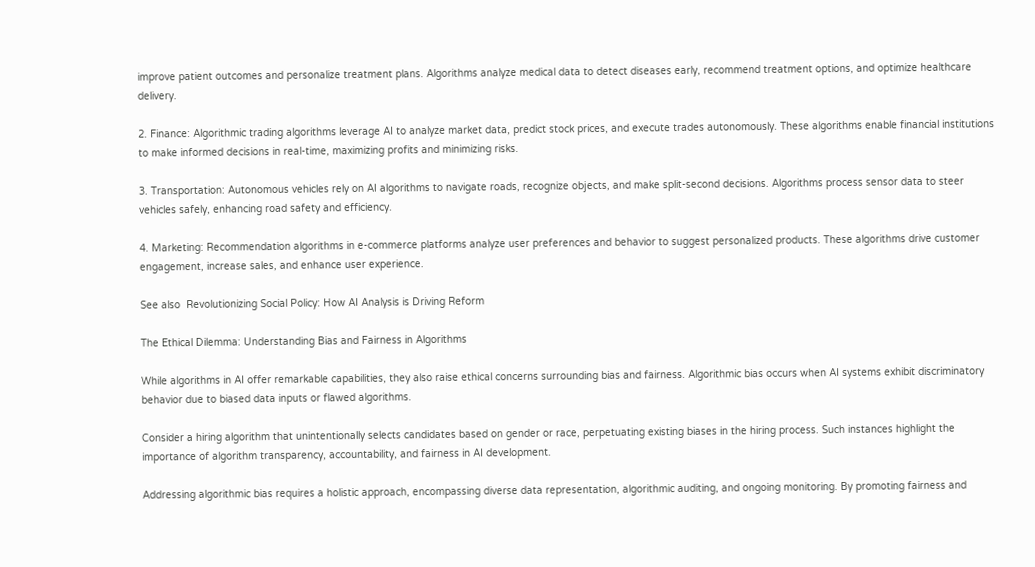improve patient outcomes and personalize treatment plans. Algorithms analyze medical data to detect diseases early, recommend treatment options, and optimize healthcare delivery.

2. Finance: Algorithmic trading algorithms leverage AI to analyze market data, predict stock prices, and execute trades autonomously. These algorithms enable financial institutions to make informed decisions in real-time, maximizing profits and minimizing risks.

3. Transportation: Autonomous vehicles rely on AI algorithms to navigate roads, recognize objects, and make split-second decisions. Algorithms process sensor data to steer vehicles safely, enhancing road safety and efficiency.

4. Marketing: Recommendation algorithms in e-commerce platforms analyze user preferences and behavior to suggest personalized products. These algorithms drive customer engagement, increase sales, and enhance user experience.

See also  Revolutionizing Social Policy: How AI Analysis is Driving Reform

The Ethical Dilemma: Understanding Bias and Fairness in Algorithms

While algorithms in AI offer remarkable capabilities, they also raise ethical concerns surrounding bias and fairness. Algorithmic bias occurs when AI systems exhibit discriminatory behavior due to biased data inputs or flawed algorithms.

Consider a hiring algorithm that unintentionally selects candidates based on gender or race, perpetuating existing biases in the hiring process. Such instances highlight the importance of algorithm transparency, accountability, and fairness in AI development.

Addressing algorithmic bias requires a holistic approach, encompassing diverse data representation, algorithmic auditing, and ongoing monitoring. By promoting fairness and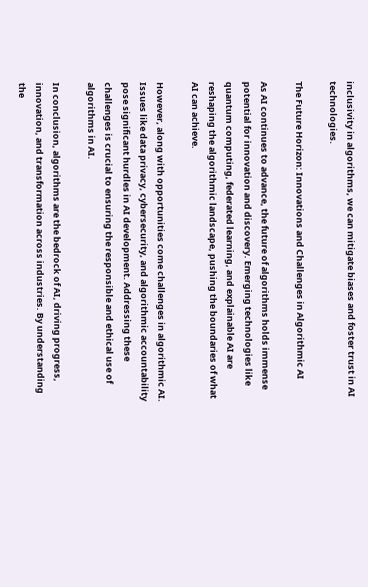inclusivity in algorithms, we can mitigate biases and foster trust in AI technologies.

The Future Horizon: Innovations and Challenges in Algorithmic AI

As AI continues to advance, the future of algorithms holds immense potential for innovation and discovery. Emerging technologies like quantum computing, federated learning, and explainable AI are reshaping the algorithmic landscape, pushing the boundaries of what AI can achieve.

However, along with opportunities come challenges in algorithmic AI. Issues like data privacy, cybersecurity, and algorithmic accountability pose significant hurdles in AI development. Addressing these challenges is crucial to ensuring the responsible and ethical use of algorithms in AI.

In conclusion, algorithms are the bedrock of AI, driving progress, innovation, and transformation across industries. By understanding the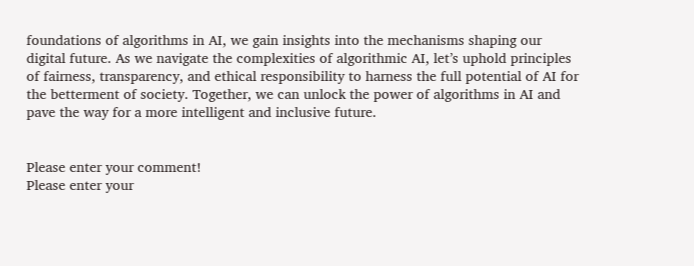foundations of algorithms in AI, we gain insights into the mechanisms shaping our digital future. As we navigate the complexities of algorithmic AI, let’s uphold principles of fairness, transparency, and ethical responsibility to harness the full potential of AI for the betterment of society. Together, we can unlock the power of algorithms in AI and pave the way for a more intelligent and inclusive future.


Please enter your comment!
Please enter your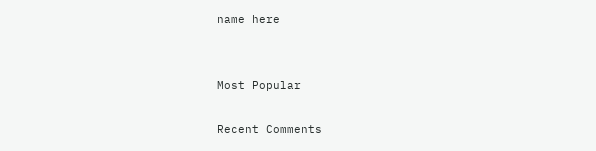name here


Most Popular

Recent Comments